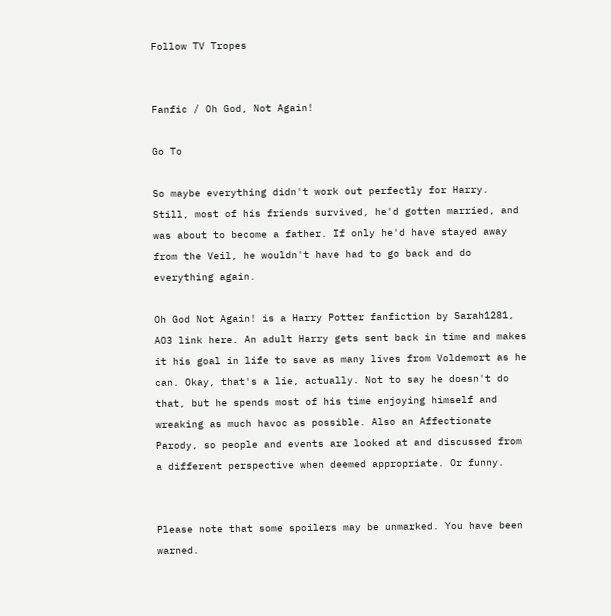Follow TV Tropes


Fanfic / Oh God, Not Again!

Go To

So maybe everything didn't work out perfectly for Harry. Still, most of his friends survived, he'd gotten married, and was about to become a father. If only he'd have stayed away from the Veil, he wouldn't have had to go back and do everything again.

Oh God Not Again! is a Harry Potter fanfiction by Sarah1281, AO3 link here. An adult Harry gets sent back in time and makes it his goal in life to save as many lives from Voldemort as he can. Okay, that's a lie, actually. Not to say he doesn't do that, but he spends most of his time enjoying himself and wreaking as much havoc as possible. Also an Affectionate Parody, so people and events are looked at and discussed from a different perspective when deemed appropriate. Or funny.


Please note that some spoilers may be unmarked. You have been warned.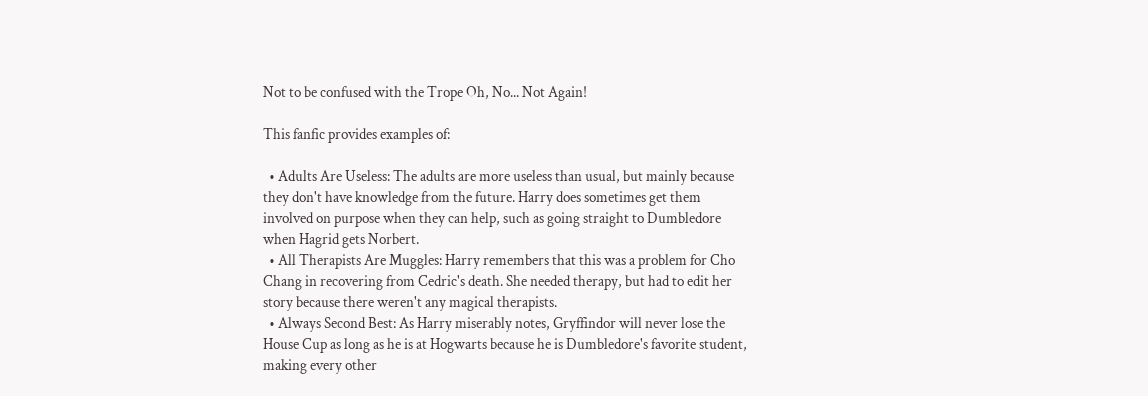Not to be confused with the Trope Oh, No... Not Again!

This fanfic provides examples of:

  • Adults Are Useless: The adults are more useless than usual, but mainly because they don't have knowledge from the future. Harry does sometimes get them involved on purpose when they can help, such as going straight to Dumbledore when Hagrid gets Norbert.
  • All Therapists Are Muggles: Harry remembers that this was a problem for Cho Chang in recovering from Cedric's death. She needed therapy, but had to edit her story because there weren't any magical therapists.
  • Always Second Best: As Harry miserably notes, Gryffindor will never lose the House Cup as long as he is at Hogwarts because he is Dumbledore's favorite student, making every other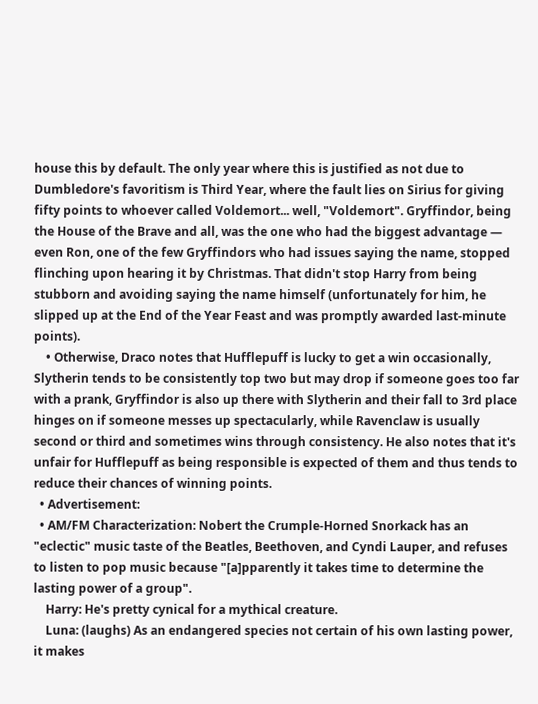house this by default. The only year where this is justified as not due to Dumbledore's favoritism is Third Year, where the fault lies on Sirius for giving fifty points to whoever called Voldemort... well, "Voldemort". Gryffindor, being the House of the Brave and all, was the one who had the biggest advantage — even Ron, one of the few Gryffindors who had issues saying the name, stopped flinching upon hearing it by Christmas. That didn't stop Harry from being stubborn and avoiding saying the name himself (unfortunately for him, he slipped up at the End of the Year Feast and was promptly awarded last-minute points).
    • Otherwise, Draco notes that Hufflepuff is lucky to get a win occasionally, Slytherin tends to be consistently top two but may drop if someone goes too far with a prank, Gryffindor is also up there with Slytherin and their fall to 3rd place hinges on if someone messes up spectacularly, while Ravenclaw is usually second or third and sometimes wins through consistency. He also notes that it's unfair for Hufflepuff as being responsible is expected of them and thus tends to reduce their chances of winning points.
  • Advertisement:
  • AM/FM Characterization: Nobert the Crumple-Horned Snorkack has an "eclectic" music taste of the Beatles, Beethoven, and Cyndi Lauper, and refuses to listen to pop music because "[a]pparently it takes time to determine the lasting power of a group".
    Harry: He's pretty cynical for a mythical creature.
    Luna: (laughs) As an endangered species not certain of his own lasting power, it makes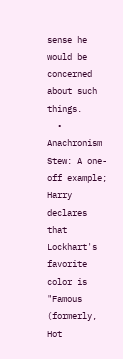sense he would be concerned about such things.
  • Anachronism Stew: A one-off example; Harry declares that Lockhart's favorite color is "Famous (formerly, Hot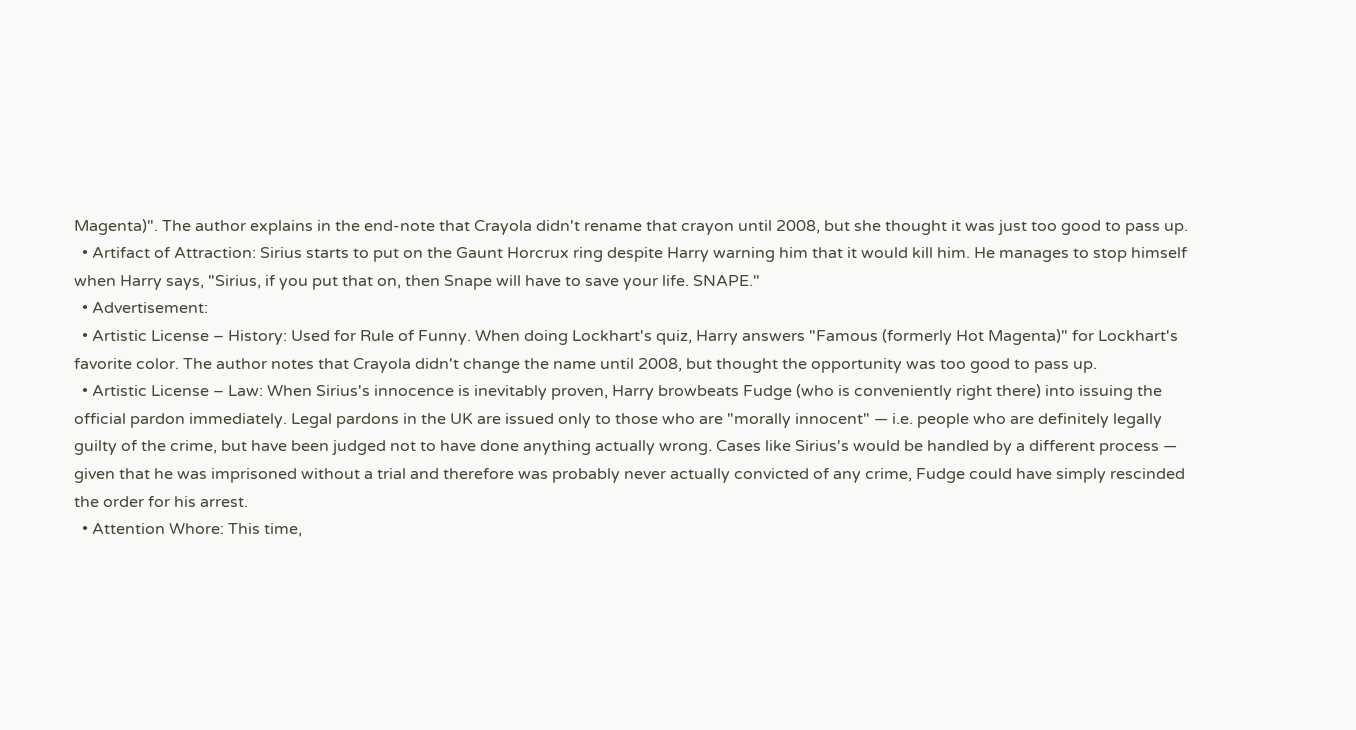Magenta)". The author explains in the end-note that Crayola didn't rename that crayon until 2008, but she thought it was just too good to pass up.
  • Artifact of Attraction: Sirius starts to put on the Gaunt Horcrux ring despite Harry warning him that it would kill him. He manages to stop himself when Harry says, "Sirius, if you put that on, then Snape will have to save your life. SNAPE."
  • Advertisement:
  • Artistic License – History: Used for Rule of Funny. When doing Lockhart's quiz, Harry answers "Famous (formerly Hot Magenta)" for Lockhart's favorite color. The author notes that Crayola didn't change the name until 2008, but thought the opportunity was too good to pass up.
  • Artistic License – Law: When Sirius's innocence is inevitably proven, Harry browbeats Fudge (who is conveniently right there) into issuing the official pardon immediately. Legal pardons in the UK are issued only to those who are "morally innocent" — i.e. people who are definitely legally guilty of the crime, but have been judged not to have done anything actually wrong. Cases like Sirius's would be handled by a different process — given that he was imprisoned without a trial and therefore was probably never actually convicted of any crime, Fudge could have simply rescinded the order for his arrest.
  • Attention Whore: This time,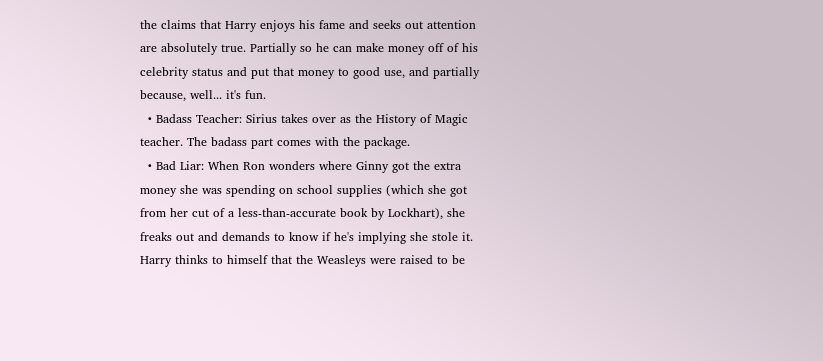the claims that Harry enjoys his fame and seeks out attention are absolutely true. Partially so he can make money off of his celebrity status and put that money to good use, and partially because, well... it's fun.
  • Badass Teacher: Sirius takes over as the History of Magic teacher. The badass part comes with the package.
  • Bad Liar: When Ron wonders where Ginny got the extra money she was spending on school supplies (which she got from her cut of a less-than-accurate book by Lockhart), she freaks out and demands to know if he's implying she stole it. Harry thinks to himself that the Weasleys were raised to be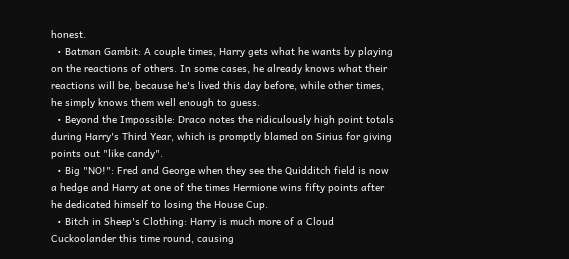honest.
  • Batman Gambit: A couple times, Harry gets what he wants by playing on the reactions of others. In some cases, he already knows what their reactions will be, because he's lived this day before, while other times, he simply knows them well enough to guess.
  • Beyond the Impossible: Draco notes the ridiculously high point totals during Harry's Third Year, which is promptly blamed on Sirius for giving points out "like candy".
  • Big "NO!": Fred and George when they see the Quidditch field is now a hedge and Harry at one of the times Hermione wins fifty points after he dedicated himself to losing the House Cup.
  • Bitch in Sheep's Clothing: Harry is much more of a Cloud Cuckoolander this time round, causing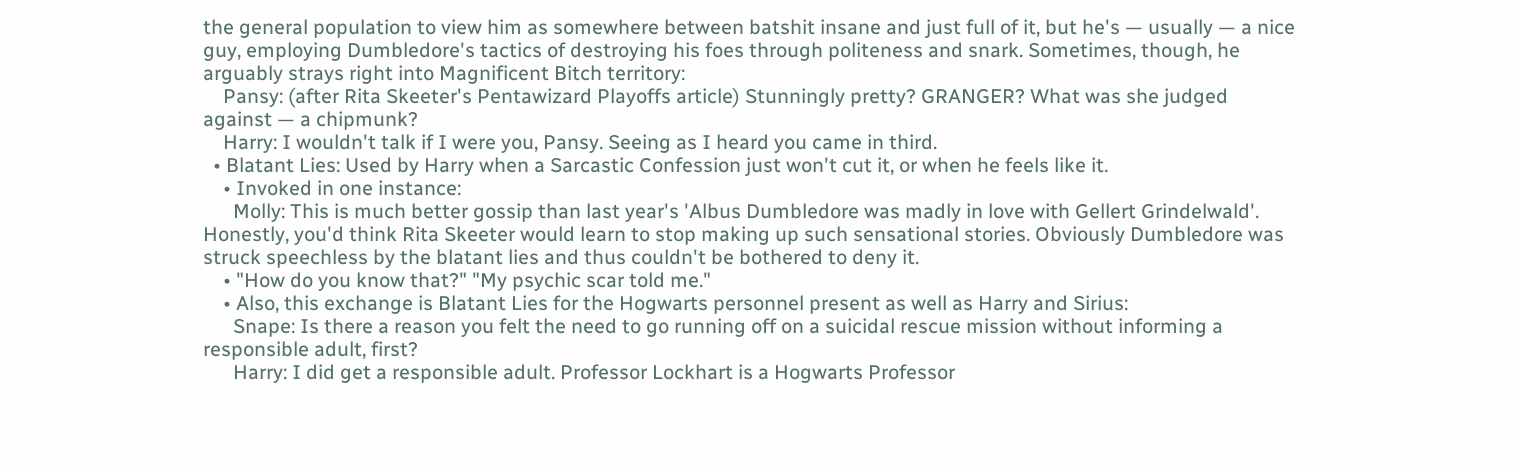the general population to view him as somewhere between batshit insane and just full of it, but he's — usually — a nice guy, employing Dumbledore's tactics of destroying his foes through politeness and snark. Sometimes, though, he arguably strays right into Magnificent Bitch territory:
    Pansy: (after Rita Skeeter's Pentawizard Playoffs article) Stunningly pretty? GRANGER? What was she judged against — a chipmunk?
    Harry: I wouldn't talk if I were you, Pansy. Seeing as I heard you came in third.
  • Blatant Lies: Used by Harry when a Sarcastic Confession just won't cut it, or when he feels like it.
    • Invoked in one instance:
      Molly: This is much better gossip than last year's 'Albus Dumbledore was madly in love with Gellert Grindelwald'. Honestly, you'd think Rita Skeeter would learn to stop making up such sensational stories. Obviously Dumbledore was struck speechless by the blatant lies and thus couldn't be bothered to deny it.
    • "How do you know that?" "My psychic scar told me."
    • Also, this exchange is Blatant Lies for the Hogwarts personnel present as well as Harry and Sirius:
      Snape: Is there a reason you felt the need to go running off on a suicidal rescue mission without informing a responsible adult, first?
      Harry: I did get a responsible adult. Professor Lockhart is a Hogwarts Professor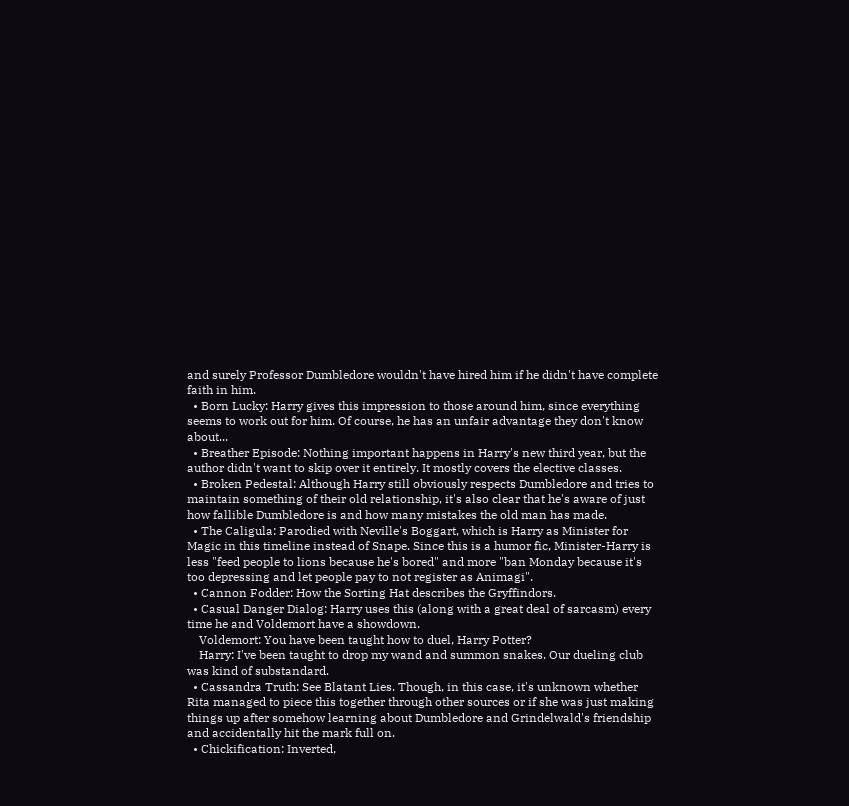and surely Professor Dumbledore wouldn't have hired him if he didn't have complete faith in him.
  • Born Lucky: Harry gives this impression to those around him, since everything seems to work out for him. Of course, he has an unfair advantage they don't know about...
  • Breather Episode: Nothing important happens in Harry's new third year, but the author didn't want to skip over it entirely. It mostly covers the elective classes.
  • Broken Pedestal: Although Harry still obviously respects Dumbledore and tries to maintain something of their old relationship, it's also clear that he's aware of just how fallible Dumbledore is and how many mistakes the old man has made.
  • The Caligula: Parodied with Neville's Boggart, which is Harry as Minister for Magic in this timeline instead of Snape. Since this is a humor fic, Minister-Harry is less "feed people to lions because he's bored" and more "ban Monday because it's too depressing and let people pay to not register as Animagi".
  • Cannon Fodder: How the Sorting Hat describes the Gryffindors.
  • Casual Danger Dialog: Harry uses this (along with a great deal of sarcasm) every time he and Voldemort have a showdown.
    Voldemort: You have been taught how to duel, Harry Potter?
    Harry: I've been taught to drop my wand and summon snakes. Our dueling club was kind of substandard.
  • Cassandra Truth: See Blatant Lies. Though, in this case, it's unknown whether Rita managed to piece this together through other sources or if she was just making things up after somehow learning about Dumbledore and Grindelwald's friendship and accidentally hit the mark full on.
  • Chickification: Inverted,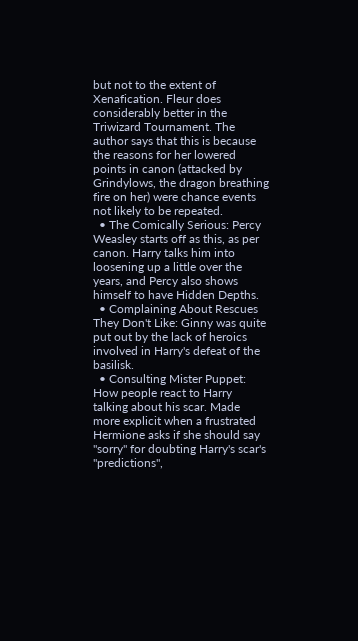but not to the extent of Xenafication. Fleur does considerably better in the Triwizard Tournament. The author says that this is because the reasons for her lowered points in canon (attacked by Grindylows, the dragon breathing fire on her) were chance events not likely to be repeated.
  • The Comically Serious: Percy Weasley starts off as this, as per canon. Harry talks him into loosening up a little over the years, and Percy also shows himself to have Hidden Depths.
  • Complaining About Rescues They Don't Like: Ginny was quite put out by the lack of heroics involved in Harry's defeat of the basilisk.
  • Consulting Mister Puppet: How people react to Harry talking about his scar. Made more explicit when a frustrated Hermione asks if she should say "sorry" for doubting Harry's scar's "predictions",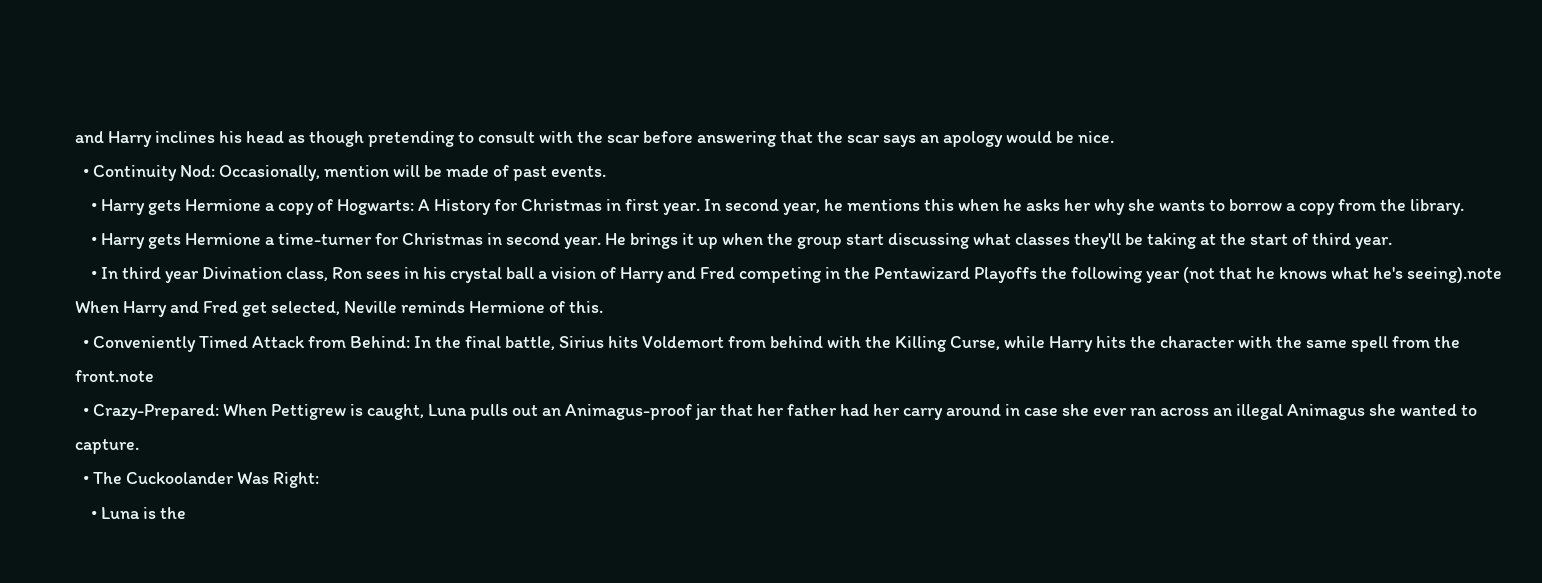and Harry inclines his head as though pretending to consult with the scar before answering that the scar says an apology would be nice.
  • Continuity Nod: Occasionally, mention will be made of past events.
    • Harry gets Hermione a copy of Hogwarts: A History for Christmas in first year. In second year, he mentions this when he asks her why she wants to borrow a copy from the library.
    • Harry gets Hermione a time-turner for Christmas in second year. He brings it up when the group start discussing what classes they'll be taking at the start of third year.
    • In third year Divination class, Ron sees in his crystal ball a vision of Harry and Fred competing in the Pentawizard Playoffs the following year (not that he knows what he's seeing).note  When Harry and Fred get selected, Neville reminds Hermione of this.
  • Conveniently Timed Attack from Behind: In the final battle, Sirius hits Voldemort from behind with the Killing Curse, while Harry hits the character with the same spell from the front.note
  • Crazy-Prepared: When Pettigrew is caught, Luna pulls out an Animagus-proof jar that her father had her carry around in case she ever ran across an illegal Animagus she wanted to capture.
  • The Cuckoolander Was Right:
    • Luna is the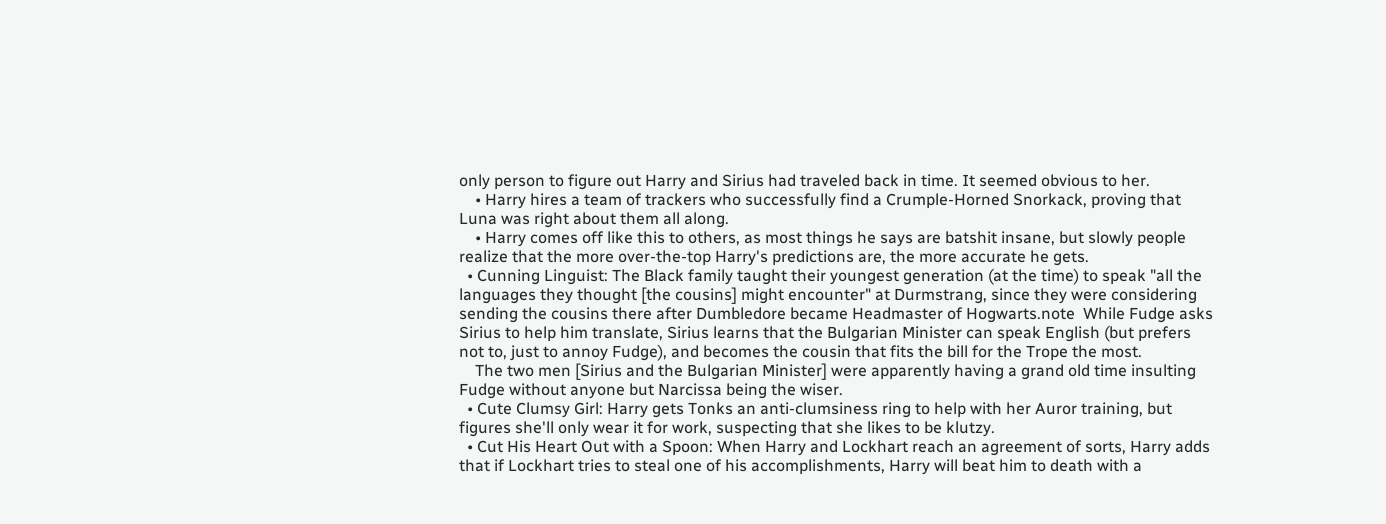only person to figure out Harry and Sirius had traveled back in time. It seemed obvious to her.
    • Harry hires a team of trackers who successfully find a Crumple-Horned Snorkack, proving that Luna was right about them all along.
    • Harry comes off like this to others, as most things he says are batshit insane, but slowly people realize that the more over-the-top Harry's predictions are, the more accurate he gets.
  • Cunning Linguist: The Black family taught their youngest generation (at the time) to speak "all the languages they thought [the cousins] might encounter" at Durmstrang, since they were considering sending the cousins there after Dumbledore became Headmaster of Hogwarts.note  While Fudge asks Sirius to help him translate, Sirius learns that the Bulgarian Minister can speak English (but prefers not to, just to annoy Fudge), and becomes the cousin that fits the bill for the Trope the most.
    The two men [Sirius and the Bulgarian Minister] were apparently having a grand old time insulting Fudge without anyone but Narcissa being the wiser.
  • Cute Clumsy Girl: Harry gets Tonks an anti-clumsiness ring to help with her Auror training, but figures she'll only wear it for work, suspecting that she likes to be klutzy.
  • Cut His Heart Out with a Spoon: When Harry and Lockhart reach an agreement of sorts, Harry adds that if Lockhart tries to steal one of his accomplishments, Harry will beat him to death with a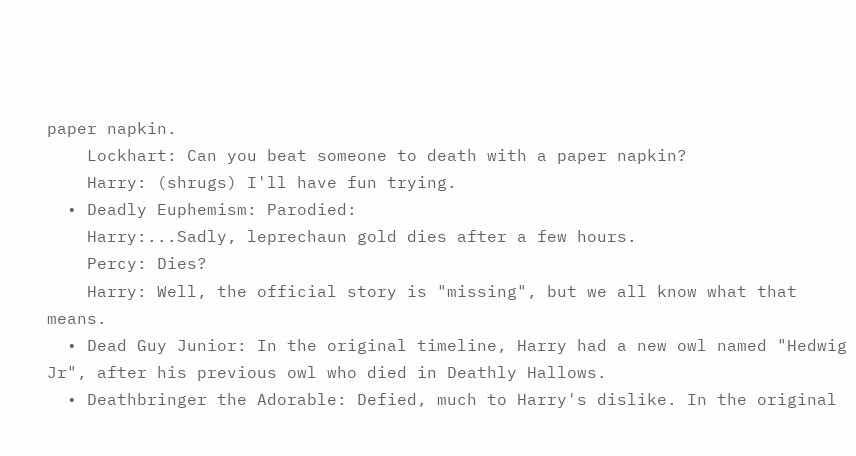paper napkin.
    Lockhart: Can you beat someone to death with a paper napkin?
    Harry: (shrugs) I'll have fun trying.
  • Deadly Euphemism: Parodied:
    Harry:...Sadly, leprechaun gold dies after a few hours.
    Percy: Dies?
    Harry: Well, the official story is "missing", but we all know what that means.
  • Dead Guy Junior: In the original timeline, Harry had a new owl named "Hedwig Jr", after his previous owl who died in Deathly Hallows.
  • Deathbringer the Adorable: Defied, much to Harry's dislike. In the original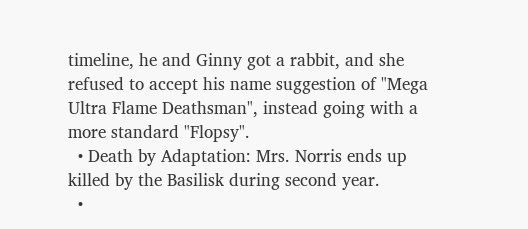timeline, he and Ginny got a rabbit, and she refused to accept his name suggestion of "Mega Ultra Flame Deathsman", instead going with a more standard "Flopsy".
  • Death by Adaptation: Mrs. Norris ends up killed by the Basilisk during second year.
  •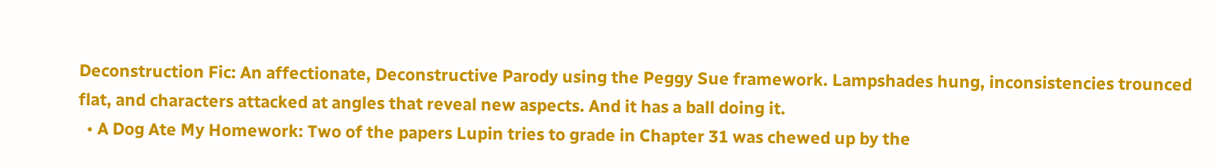Deconstruction Fic: An affectionate, Deconstructive Parody using the Peggy Sue framework. Lampshades hung, inconsistencies trounced flat, and characters attacked at angles that reveal new aspects. And it has a ball doing it.
  • A Dog Ate My Homework: Two of the papers Lupin tries to grade in Chapter 31 was chewed up by the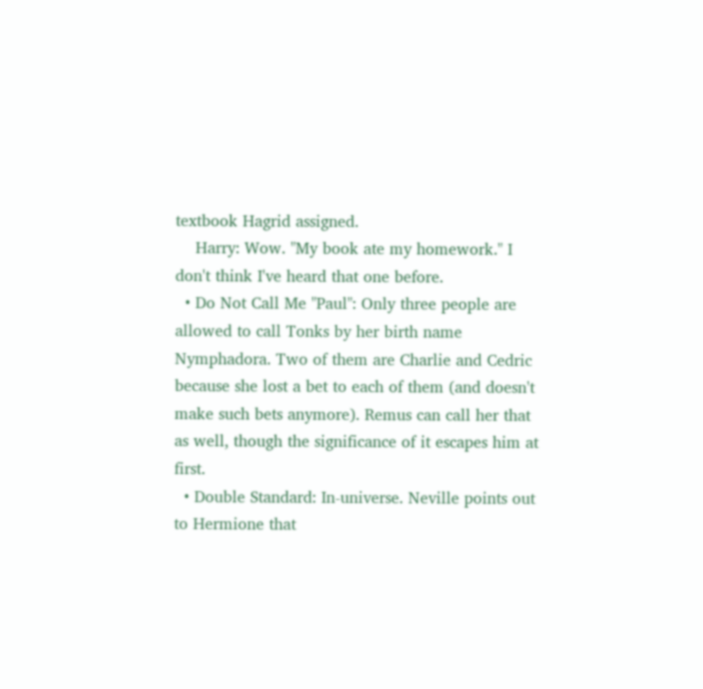textbook Hagrid assigned.
    Harry: Wow. "My book ate my homework." I don't think I've heard that one before.
  • Do Not Call Me "Paul": Only three people are allowed to call Tonks by her birth name Nymphadora. Two of them are Charlie and Cedric because she lost a bet to each of them (and doesn't make such bets anymore). Remus can call her that as well, though the significance of it escapes him at first.
  • Double Standard: In-universe. Neville points out to Hermione that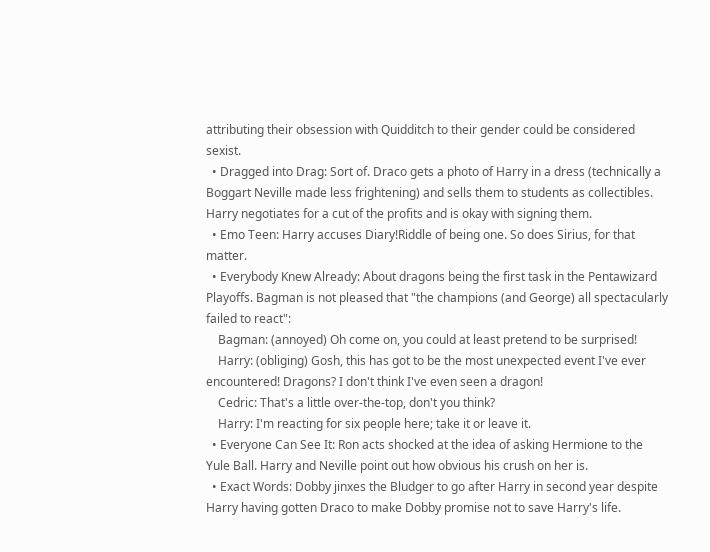attributing their obsession with Quidditch to their gender could be considered sexist.
  • Dragged into Drag: Sort of. Draco gets a photo of Harry in a dress (technically a Boggart Neville made less frightening) and sells them to students as collectibles. Harry negotiates for a cut of the profits and is okay with signing them.
  • Emo Teen: Harry accuses Diary!Riddle of being one. So does Sirius, for that matter.
  • Everybody Knew Already: About dragons being the first task in the Pentawizard Playoffs. Bagman is not pleased that "the champions (and George) all spectacularly failed to react":
    Bagman: (annoyed) Oh come on, you could at least pretend to be surprised!
    Harry: (obliging) Gosh, this has got to be the most unexpected event I've ever encountered! Dragons? I don't think I've even seen a dragon!
    Cedric: That's a little over-the-top, don't you think?
    Harry: I'm reacting for six people here; take it or leave it.
  • Everyone Can See It: Ron acts shocked at the idea of asking Hermione to the Yule Ball. Harry and Neville point out how obvious his crush on her is.
  • Exact Words: Dobby jinxes the Bludger to go after Harry in second year despite Harry having gotten Draco to make Dobby promise not to save Harry's life.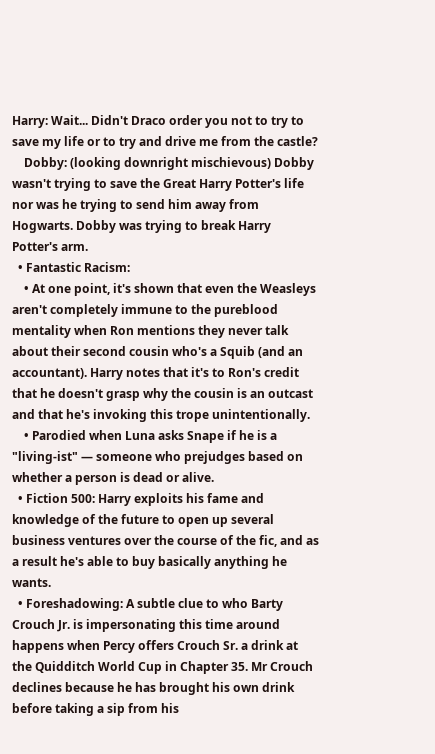Harry: Wait... Didn't Draco order you not to try to save my life or to try and drive me from the castle?
    Dobby: (looking downright mischievous) Dobby wasn't trying to save the Great Harry Potter's life nor was he trying to send him away from Hogwarts. Dobby was trying to break Harry Potter's arm.
  • Fantastic Racism:
    • At one point, it's shown that even the Weasleys aren't completely immune to the pureblood mentality when Ron mentions they never talk about their second cousin who's a Squib (and an accountant). Harry notes that it's to Ron's credit that he doesn't grasp why the cousin is an outcast and that he's invoking this trope unintentionally.
    • Parodied when Luna asks Snape if he is a "living-ist" — someone who prejudges based on whether a person is dead or alive.
  • Fiction 500: Harry exploits his fame and knowledge of the future to open up several business ventures over the course of the fic, and as a result he's able to buy basically anything he wants.
  • Foreshadowing: A subtle clue to who Barty Crouch Jr. is impersonating this time around happens when Percy offers Crouch Sr. a drink at the Quidditch World Cup in Chapter 35. Mr Crouch declines because he has brought his own drink before taking a sip from his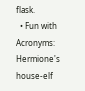flask.
  • Fun with Acronyms: Hermione's house-elf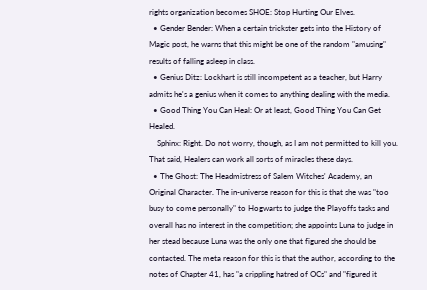rights organization becomes SHOE: Stop Hurting Our Elves.
  • Gender Bender: When a certain trickster gets into the History of Magic post, he warns that this might be one of the random "amusing" results of falling asleep in class.
  • Genius Ditz: Lockhart is still incompetent as a teacher, but Harry admits he's a genius when it comes to anything dealing with the media.
  • Good Thing You Can Heal: Or at least, Good Thing You Can Get Healed.
    Sphinx: Right. Do not worry, though, as I am not permitted to kill you. That said, Healers can work all sorts of miracles these days.
  • The Ghost: The Headmistress of Salem Witches' Academy, an Original Character. The in-universe reason for this is that she was "too busy to come personally" to Hogwarts to judge the Playoffs tasks and overall has no interest in the competition; she appoints Luna to judge in her stead because Luna was the only one that figured she should be contacted. The meta reason for this is that the author, according to the notes of Chapter 41, has "a crippling hatred of OCs" and "figured it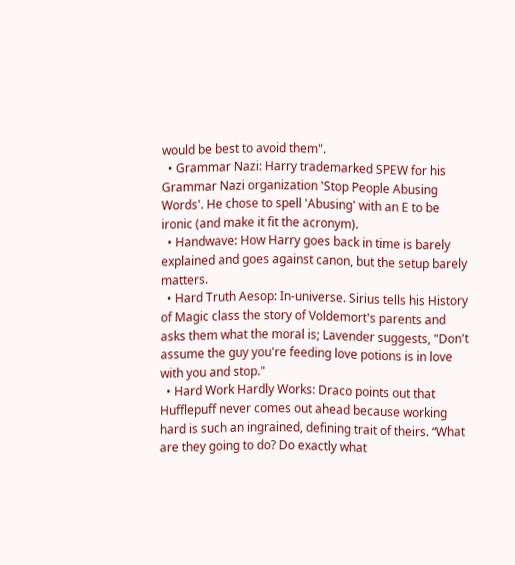would be best to avoid them".
  • Grammar Nazi: Harry trademarked SPEW for his Grammar Nazi organization 'Stop People Abusing Words'. He chose to spell 'Abusing' with an E to be ironic (and make it fit the acronym).
  • Handwave: How Harry goes back in time is barely explained and goes against canon, but the setup barely matters.
  • Hard Truth Aesop: In-universe. Sirius tells his History of Magic class the story of Voldemort's parents and asks them what the moral is; Lavender suggests, "Don't assume the guy you're feeding love potions is in love with you and stop."
  • Hard Work Hardly Works: Draco points out that Hufflepuff never comes out ahead because working hard is such an ingrained, defining trait of theirs. “What are they going to do? Do exactly what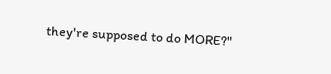they're supposed to do MORE?"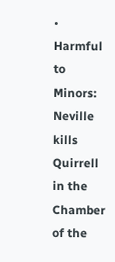• Harmful to Minors: Neville kills Quirrell in the Chamber of the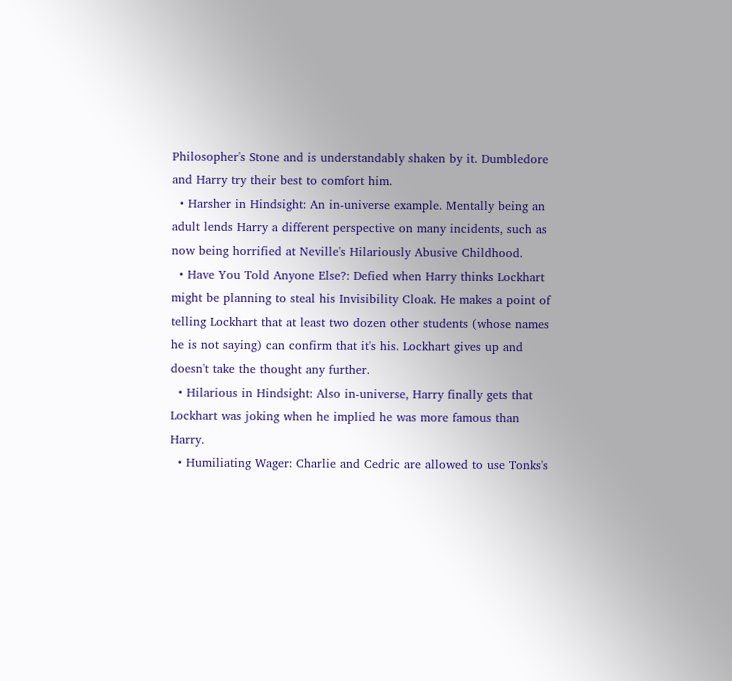Philosopher's Stone and is understandably shaken by it. Dumbledore and Harry try their best to comfort him.
  • Harsher in Hindsight: An in-universe example. Mentally being an adult lends Harry a different perspective on many incidents, such as now being horrified at Neville's Hilariously Abusive Childhood.
  • Have You Told Anyone Else?: Defied when Harry thinks Lockhart might be planning to steal his Invisibility Cloak. He makes a point of telling Lockhart that at least two dozen other students (whose names he is not saying) can confirm that it's his. Lockhart gives up and doesn't take the thought any further.
  • Hilarious in Hindsight: Also in-universe, Harry finally gets that Lockhart was joking when he implied he was more famous than Harry.
  • Humiliating Wager: Charlie and Cedric are allowed to use Tonks's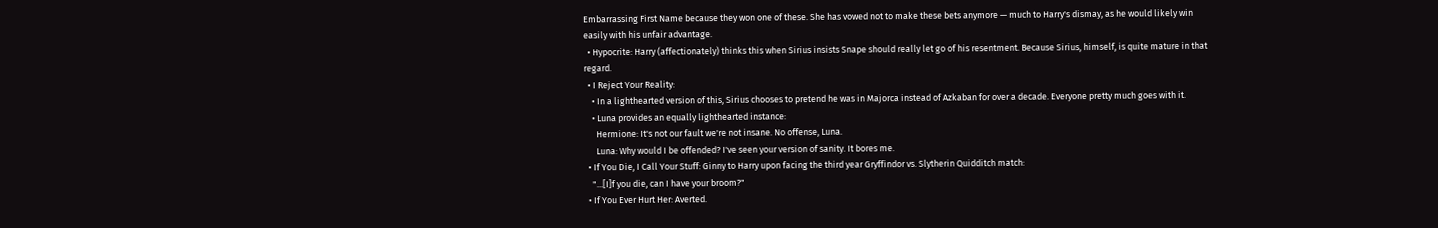Embarrassing First Name because they won one of these. She has vowed not to make these bets anymore — much to Harry's dismay, as he would likely win easily with his unfair advantage.
  • Hypocrite: Harry (affectionately) thinks this when Sirius insists Snape should really let go of his resentment. Because Sirius, himself, is quite mature in that regard.
  • I Reject Your Reality:
    • In a lighthearted version of this, Sirius chooses to pretend he was in Majorca instead of Azkaban for over a decade. Everyone pretty much goes with it.
    • Luna provides an equally lighthearted instance:
      Hermione: It's not our fault we're not insane. No offense, Luna.
      Luna: Why would I be offended? I've seen your version of sanity. It bores me.
  • If You Die, I Call Your Stuff: Ginny to Harry upon facing the third year Gryffindor vs. Slytherin Quidditch match:
    "...[I]f you die, can I have your broom?"
  • If You Ever Hurt Her: Averted.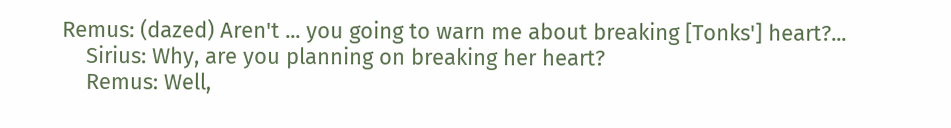Remus: (dazed) Aren't ... you going to warn me about breaking [Tonks'] heart?...
    Sirius: Why, are you planning on breaking her heart?
    Remus: Well,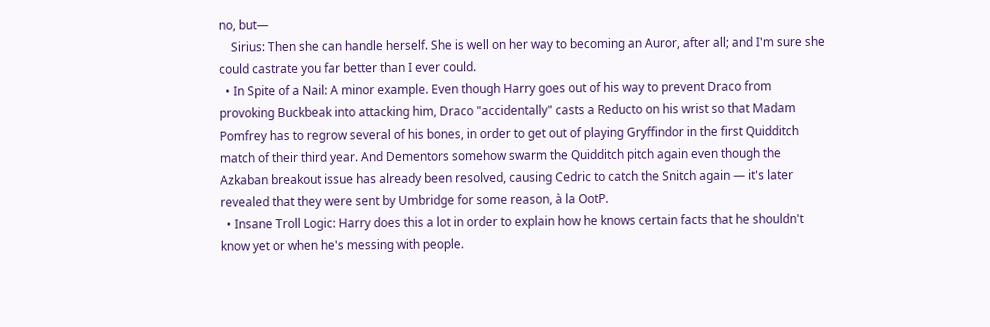no, but—
    Sirius: Then she can handle herself. She is well on her way to becoming an Auror, after all; and I'm sure she could castrate you far better than I ever could.
  • In Spite of a Nail: A minor example. Even though Harry goes out of his way to prevent Draco from provoking Buckbeak into attacking him, Draco "accidentally" casts a Reducto on his wrist so that Madam Pomfrey has to regrow several of his bones, in order to get out of playing Gryffindor in the first Quidditch match of their third year. And Dementors somehow swarm the Quidditch pitch again even though the Azkaban breakout issue has already been resolved, causing Cedric to catch the Snitch again — it's later revealed that they were sent by Umbridge for some reason, à la OotP.
  • Insane Troll Logic: Harry does this a lot in order to explain how he knows certain facts that he shouldn't know yet or when he's messing with people.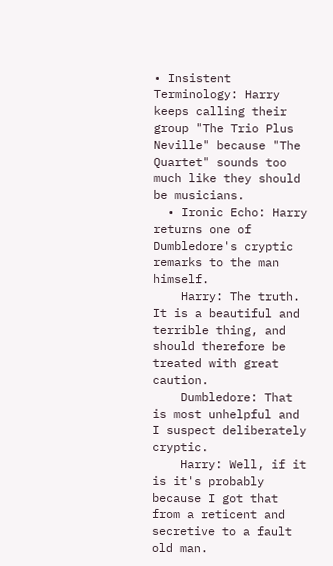• Insistent Terminology: Harry keeps calling their group "The Trio Plus Neville" because "The Quartet" sounds too much like they should be musicians.
  • Ironic Echo: Harry returns one of Dumbledore's cryptic remarks to the man himself.
    Harry: The truth. It is a beautiful and terrible thing, and should therefore be treated with great caution.
    Dumbledore: That is most unhelpful and I suspect deliberately cryptic.
    Harry: Well, if it is it's probably because I got that from a reticent and secretive to a fault old man.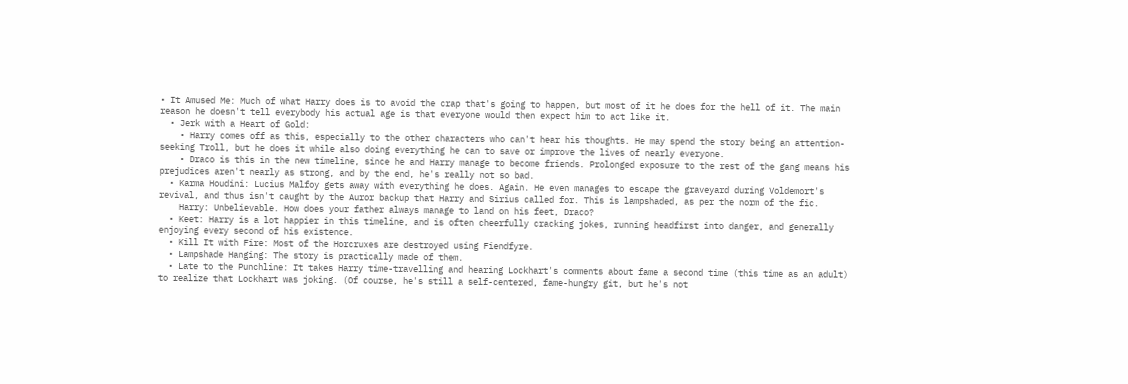• It Amused Me: Much of what Harry does is to avoid the crap that's going to happen, but most of it he does for the hell of it. The main reason he doesn't tell everybody his actual age is that everyone would then expect him to act like it.
  • Jerk with a Heart of Gold:
    • Harry comes off as this, especially to the other characters who can't hear his thoughts. He may spend the story being an attention-seeking Troll, but he does it while also doing everything he can to save or improve the lives of nearly everyone.
    • Draco is this in the new timeline, since he and Harry manage to become friends. Prolonged exposure to the rest of the gang means his prejudices aren't nearly as strong, and by the end, he's really not so bad.
  • Karma Houdini: Lucius Malfoy gets away with everything he does. Again. He even manages to escape the graveyard during Voldemort's revival, and thus isn't caught by the Auror backup that Harry and Sirius called for. This is lampshaded, as per the norm of the fic.
    Harry: Unbelievable. How does your father always manage to land on his feet, Draco?
  • Keet: Harry is a lot happier in this timeline, and is often cheerfully cracking jokes, running headfirst into danger, and generally enjoying every second of his existence.
  • Kill It with Fire: Most of the Horcruxes are destroyed using Fiendfyre.
  • Lampshade Hanging: The story is practically made of them.
  • Late to the Punchline: It takes Harry time-travelling and hearing Lockhart's comments about fame a second time (this time as an adult) to realize that Lockhart was joking. (Of course, he's still a self-centered, fame-hungry git, but he's not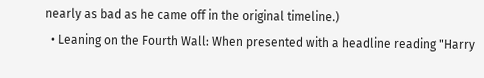nearly as bad as he came off in the original timeline.)
  • Leaning on the Fourth Wall: When presented with a headline reading "Harry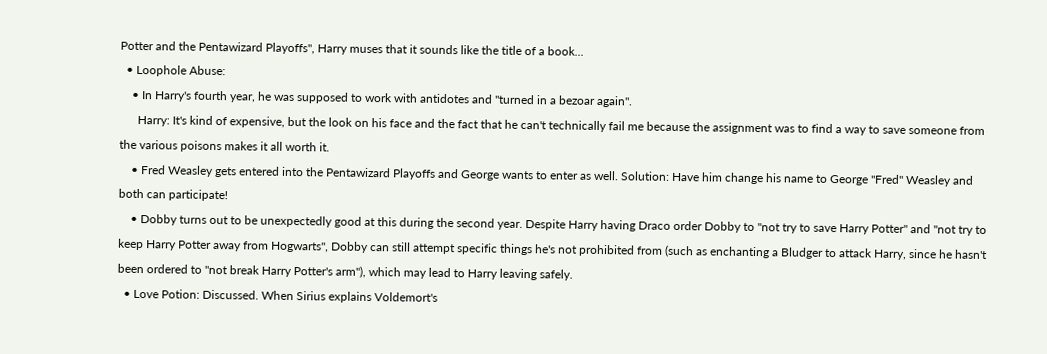Potter and the Pentawizard Playoffs", Harry muses that it sounds like the title of a book...
  • Loophole Abuse:
    • In Harry's fourth year, he was supposed to work with antidotes and "turned in a bezoar again".
      Harry: It's kind of expensive, but the look on his face and the fact that he can't technically fail me because the assignment was to find a way to save someone from the various poisons makes it all worth it.
    • Fred Weasley gets entered into the Pentawizard Playoffs and George wants to enter as well. Solution: Have him change his name to George "Fred" Weasley and both can participate!
    • Dobby turns out to be unexpectedly good at this during the second year. Despite Harry having Draco order Dobby to "not try to save Harry Potter" and "not try to keep Harry Potter away from Hogwarts", Dobby can still attempt specific things he's not prohibited from (such as enchanting a Bludger to attack Harry, since he hasn't been ordered to "not break Harry Potter's arm"), which may lead to Harry leaving safely.
  • Love Potion: Discussed. When Sirius explains Voldemort's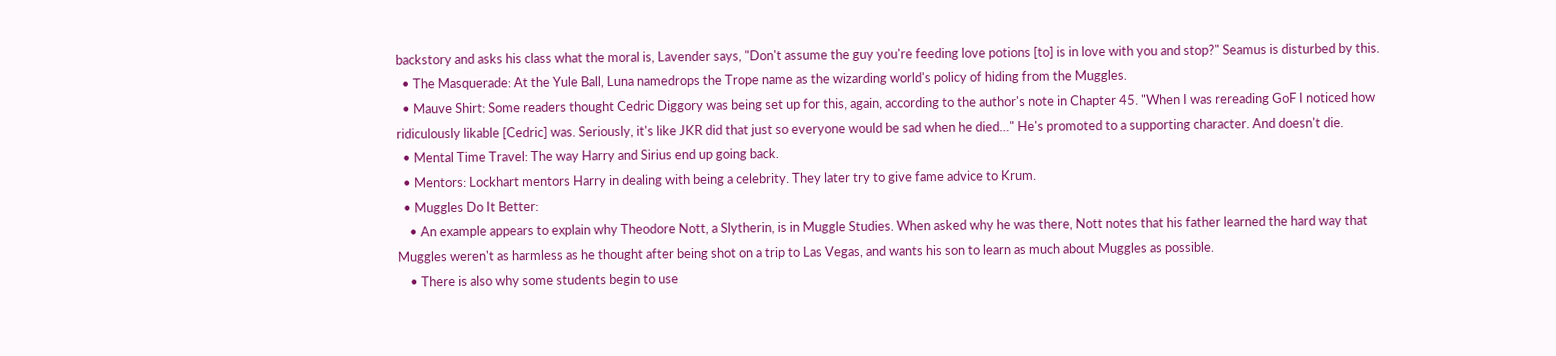backstory and asks his class what the moral is, Lavender says, "Don't assume the guy you're feeding love potions [to] is in love with you and stop?" Seamus is disturbed by this.
  • The Masquerade: At the Yule Ball, Luna namedrops the Trope name as the wizarding world's policy of hiding from the Muggles.
  • Mauve Shirt: Some readers thought Cedric Diggory was being set up for this, again, according to the author's note in Chapter 45. "When I was rereading GoF I noticed how ridiculously likable [Cedric] was. Seriously, it's like JKR did that just so everyone would be sad when he died…" He's promoted to a supporting character. And doesn't die.
  • Mental Time Travel: The way Harry and Sirius end up going back.
  • Mentors: Lockhart mentors Harry in dealing with being a celebrity. They later try to give fame advice to Krum.
  • Muggles Do It Better:
    • An example appears to explain why Theodore Nott, a Slytherin, is in Muggle Studies. When asked why he was there, Nott notes that his father learned the hard way that Muggles weren't as harmless as he thought after being shot on a trip to Las Vegas, and wants his son to learn as much about Muggles as possible.
    • There is also why some students begin to use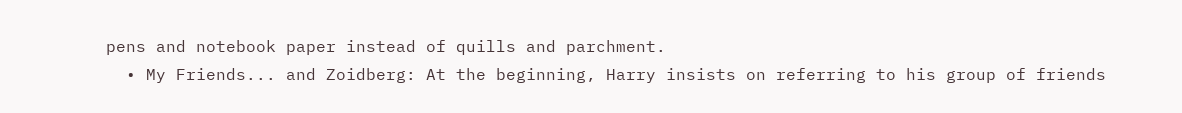pens and notebook paper instead of quills and parchment.
  • My Friends... and Zoidberg: At the beginning, Harry insists on referring to his group of friends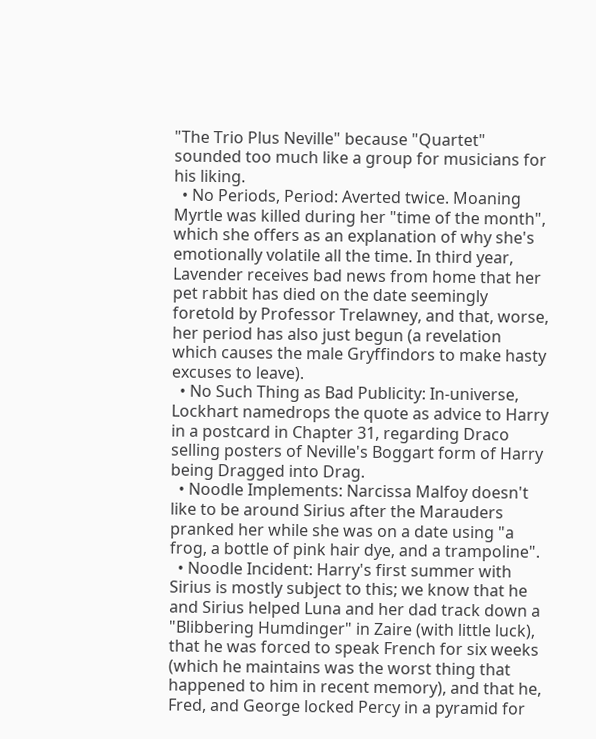"The Trio Plus Neville" because "Quartet" sounded too much like a group for musicians for his liking.
  • No Periods, Period: Averted twice. Moaning Myrtle was killed during her "time of the month", which she offers as an explanation of why she's emotionally volatile all the time. In third year, Lavender receives bad news from home that her pet rabbit has died on the date seemingly foretold by Professor Trelawney, and that, worse, her period has also just begun (a revelation which causes the male Gryffindors to make hasty excuses to leave).
  • No Such Thing as Bad Publicity: In-universe, Lockhart namedrops the quote as advice to Harry in a postcard in Chapter 31, regarding Draco selling posters of Neville's Boggart form of Harry being Dragged into Drag.
  • Noodle Implements: Narcissa Malfoy doesn't like to be around Sirius after the Marauders pranked her while she was on a date using "a frog, a bottle of pink hair dye, and a trampoline".
  • Noodle Incident: Harry's first summer with Sirius is mostly subject to this; we know that he and Sirius helped Luna and her dad track down a "Blibbering Humdinger" in Zaire (with little luck), that he was forced to speak French for six weeks (which he maintains was the worst thing that happened to him in recent memory), and that he, Fred, and George locked Percy in a pyramid for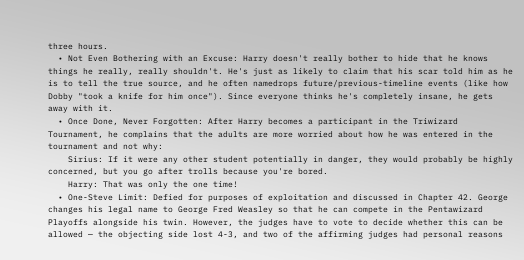three hours.
  • Not Even Bothering with an Excuse: Harry doesn't really bother to hide that he knows things he really, really shouldn't. He's just as likely to claim that his scar told him as he is to tell the true source, and he often namedrops future/previous-timeline events (like how Dobby "took a knife for him once"). Since everyone thinks he's completely insane, he gets away with it.
  • Once Done, Never Forgotten: After Harry becomes a participant in the Triwizard Tournament, he complains that the adults are more worried about how he was entered in the tournament and not why:
    Sirius: If it were any other student potentially in danger, they would probably be highly concerned, but you go after trolls because you're bored.
    Harry: That was only the one time!
  • One-Steve Limit: Defied for purposes of exploitation and discussed in Chapter 42. George changes his legal name to George Fred Weasley so that he can compete in the Pentawizard Playoffs alongside his twin. However, the judges have to vote to decide whether this can be allowed — the objecting side lost 4-3, and two of the affirming judges had personal reasons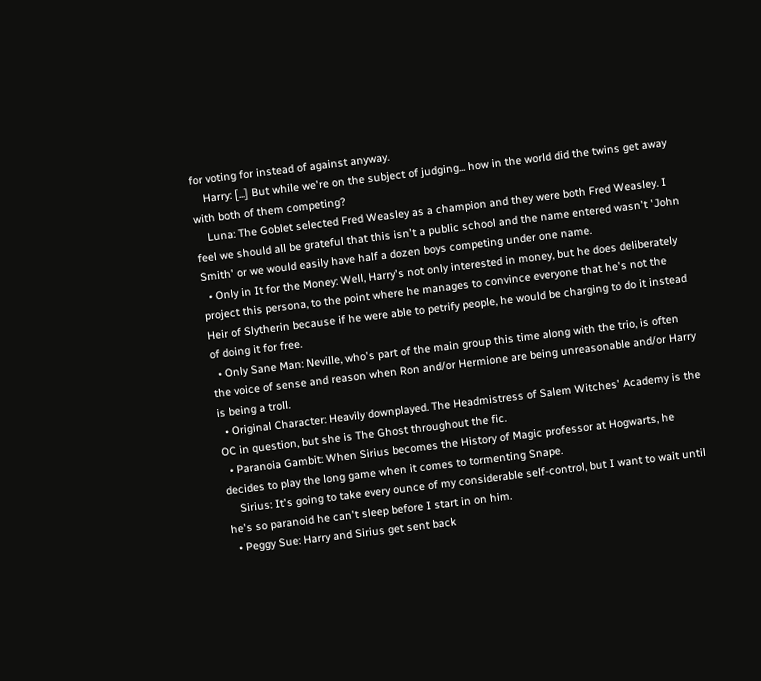for voting for instead of against anyway.
    Harry: [...] But while we're on the subject of judging... how in the world did the twins get away with both of them competing?
    Luna: The Goblet selected Fred Weasley as a champion and they were both Fred Weasley. I feel we should all be grateful that this isn't a public school and the name entered wasn't 'John Smith' or we would easily have half a dozen boys competing under one name.
  • Only in It for the Money: Well, Harry's not only interested in money, but he does deliberately project this persona, to the point where he manages to convince everyone that he's not the Heir of Slytherin because if he were able to petrify people, he would be charging to do it instead of doing it for free.
  • Only Sane Man: Neville, who's part of the main group this time along with the trio, is often the voice of sense and reason when Ron and/or Hermione are being unreasonable and/or Harry is being a troll.
  • Original Character: Heavily downplayed. The Headmistress of Salem Witches' Academy is the OC in question, but she is The Ghost throughout the fic.
  • Paranoia Gambit: When Sirius becomes the History of Magic professor at Hogwarts, he decides to play the long game when it comes to tormenting Snape.
    Sirius: It's going to take every ounce of my considerable self-control, but I want to wait until he's so paranoid he can't sleep before I start in on him.
  • Peggy Sue: Harry and Sirius get sent back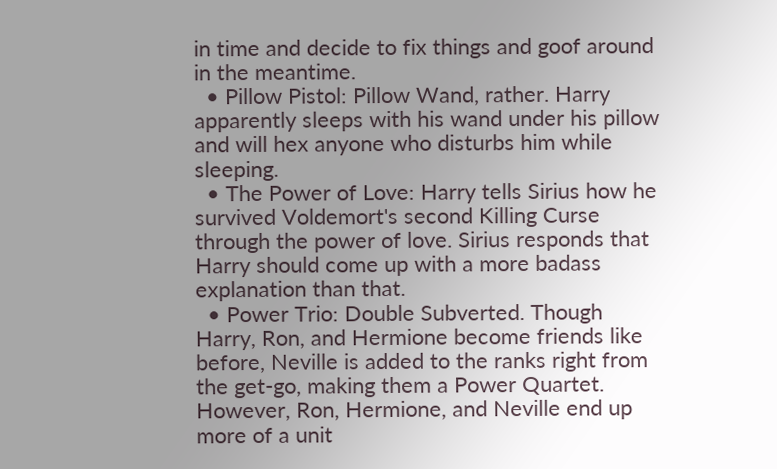in time and decide to fix things and goof around in the meantime.
  • Pillow Pistol: Pillow Wand, rather. Harry apparently sleeps with his wand under his pillow and will hex anyone who disturbs him while sleeping.
  • The Power of Love: Harry tells Sirius how he survived Voldemort's second Killing Curse through the power of love. Sirius responds that Harry should come up with a more badass explanation than that.
  • Power Trio: Double Subverted. Though Harry, Ron, and Hermione become friends like before, Neville is added to the ranks right from the get-go, making them a Power Quartet. However, Ron, Hermione, and Neville end up more of a unit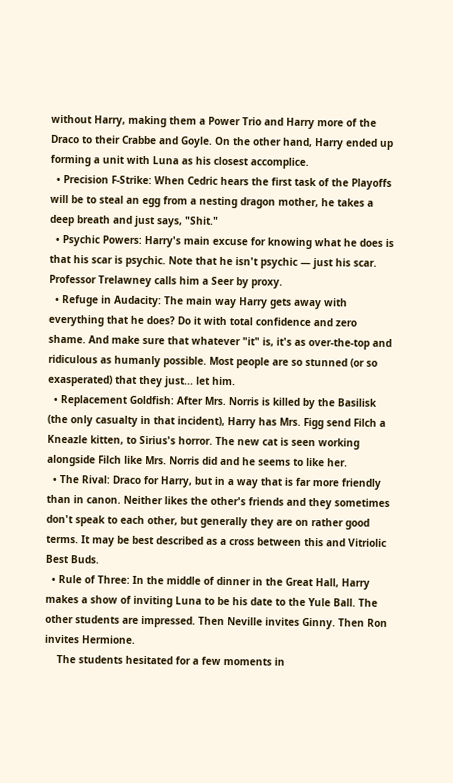without Harry, making them a Power Trio and Harry more of the Draco to their Crabbe and Goyle. On the other hand, Harry ended up forming a unit with Luna as his closest accomplice.
  • Precision F-Strike: When Cedric hears the first task of the Playoffs will be to steal an egg from a nesting dragon mother, he takes a deep breath and just says, "Shit."
  • Psychic Powers: Harry's main excuse for knowing what he does is that his scar is psychic. Note that he isn't psychic — just his scar. Professor Trelawney calls him a Seer by proxy.
  • Refuge in Audacity: The main way Harry gets away with everything that he does? Do it with total confidence and zero shame. And make sure that whatever "it" is, it's as over-the-top and ridiculous as humanly possible. Most people are so stunned (or so exasperated) that they just... let him.
  • Replacement Goldfish: After Mrs. Norris is killed by the Basilisk (the only casualty in that incident), Harry has Mrs. Figg send Filch a Kneazle kitten, to Sirius's horror. The new cat is seen working alongside Filch like Mrs. Norris did and he seems to like her.
  • The Rival: Draco for Harry, but in a way that is far more friendly than in canon. Neither likes the other's friends and they sometimes don't speak to each other, but generally they are on rather good terms. It may be best described as a cross between this and Vitriolic Best Buds.
  • Rule of Three: In the middle of dinner in the Great Hall, Harry makes a show of inviting Luna to be his date to the Yule Ball. The other students are impressed. Then Neville invites Ginny. Then Ron invites Hermione.
    The students hesitated for a few moments in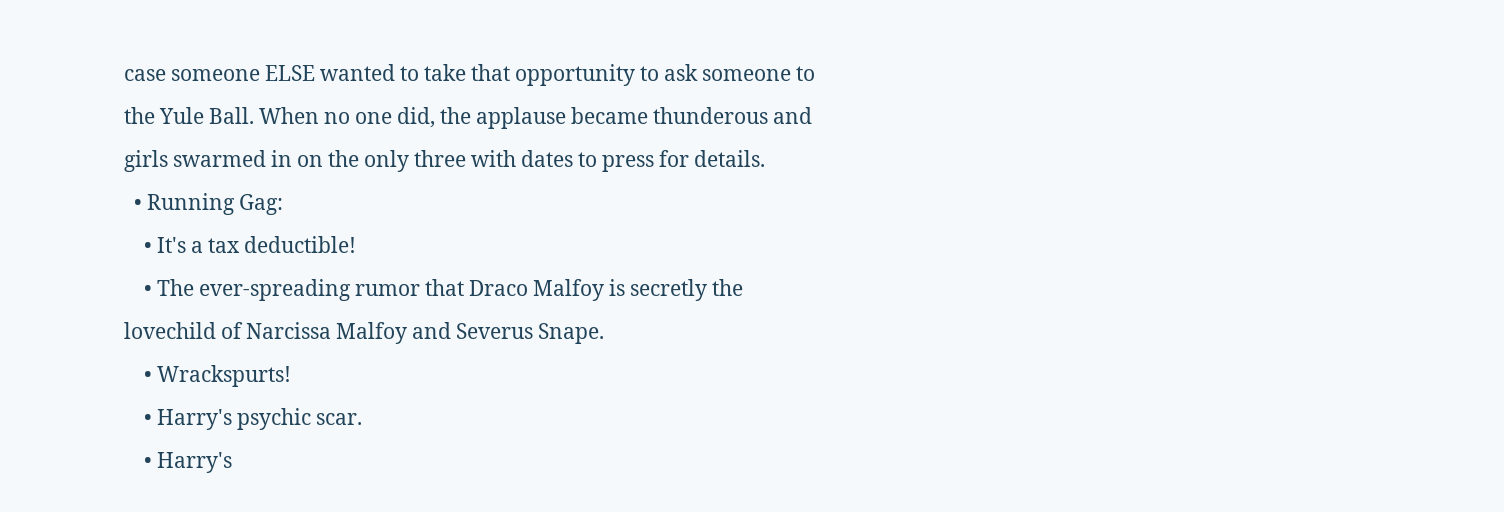case someone ELSE wanted to take that opportunity to ask someone to the Yule Ball. When no one did, the applause became thunderous and girls swarmed in on the only three with dates to press for details.
  • Running Gag:
    • It's a tax deductible!
    • The ever-spreading rumor that Draco Malfoy is secretly the lovechild of Narcissa Malfoy and Severus Snape.
    • Wrackspurts!
    • Harry's psychic scar.
    • Harry's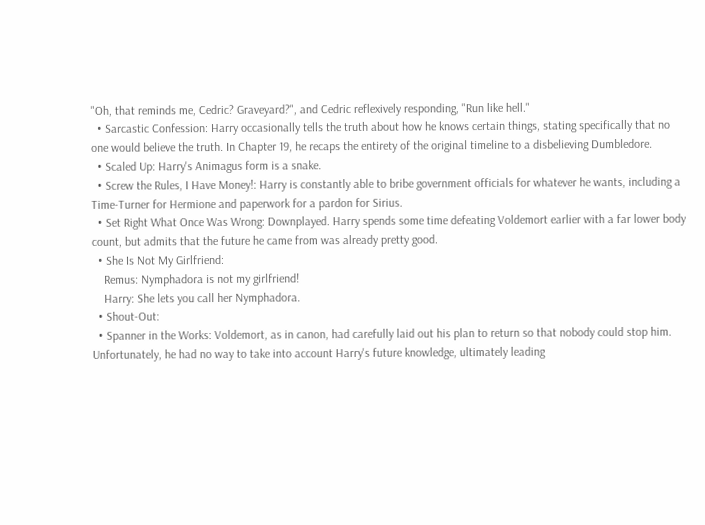"Oh, that reminds me, Cedric? Graveyard?", and Cedric reflexively responding, "Run like hell."
  • Sarcastic Confession: Harry occasionally tells the truth about how he knows certain things, stating specifically that no one would believe the truth. In Chapter 19, he recaps the entirety of the original timeline to a disbelieving Dumbledore.
  • Scaled Up: Harry's Animagus form is a snake.
  • Screw the Rules, I Have Money!: Harry is constantly able to bribe government officials for whatever he wants, including a Time-Turner for Hermione and paperwork for a pardon for Sirius.
  • Set Right What Once Was Wrong: Downplayed. Harry spends some time defeating Voldemort earlier with a far lower body count, but admits that the future he came from was already pretty good.
  • She Is Not My Girlfriend:
    Remus: Nymphadora is not my girlfriend!
    Harry: She lets you call her Nymphadora.
  • Shout-Out:
  • Spanner in the Works: Voldemort, as in canon, had carefully laid out his plan to return so that nobody could stop him. Unfortunately, he had no way to take into account Harry's future knowledge, ultimately leading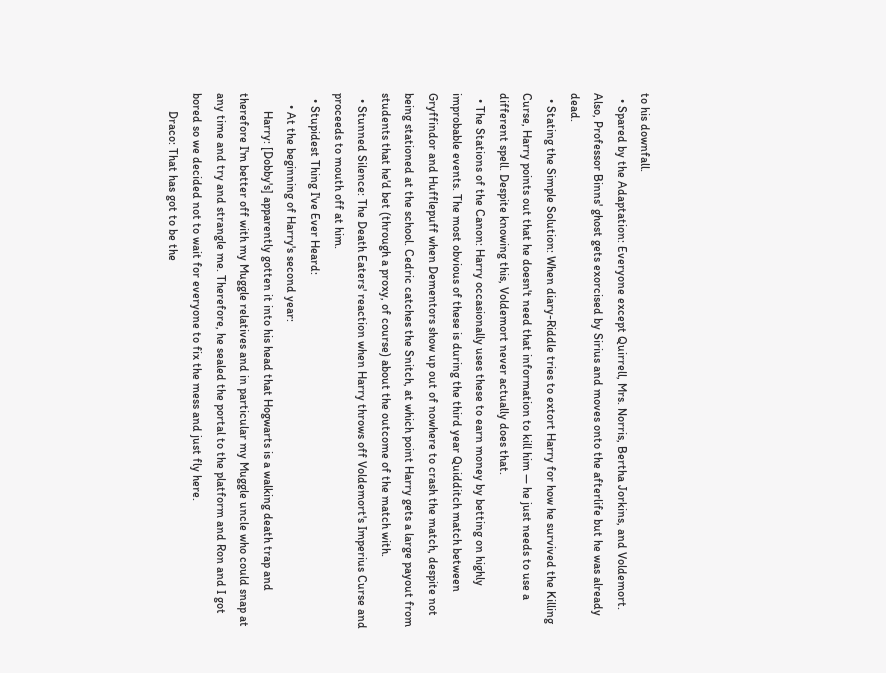to his downfall.
  • Spared by the Adaptation: Everyone except Quirrell, Mrs. Norris, Bertha Jorkins, and Voldemort. Also, Professor Binns' ghost gets exorcised by Sirius and moves onto the afterlife but he was already dead.
  • Stating the Simple Solution: When diary-Riddle tries to extort Harry for how he survived the Killing Curse, Harry points out that he doesn't need that information to kill him — he just needs to use a different spell. Despite knowing this, Voldemort never actually does that.
  • The Stations of the Canon: Harry occasionally uses these to earn money by betting on highly improbable events. The most obvious of these is during the third year Quidditch match between Gryffindor and Hufflepuff when Dementors show up out of nowhere to crash the match, despite not being stationed at the school. Cedric catches the Snitch, at which point Harry gets a large payout from students that he'd bet (through a proxy, of course) about the outcome of the match with.
  • Stunned Silence: The Death Eaters' reaction when Harry throws off Voldemort's Imperius Curse and proceeds to mouth off at him.
  • Stupidest Thing I've Ever Heard:
    • At the beginning of Harry's second year:
      Harry: [Dobby's] apparently gotten it into his head that Hogwarts is a walking death trap and therefore I'm better off with my Muggle relatives and in particular my Muggle uncle who could snap at any time and try and strangle me. Therefore, he sealed the portal to the platform and Ron and I got bored so we decided not to wait for everyone to fix the mess and just fly here.
      Draco: That has got to be the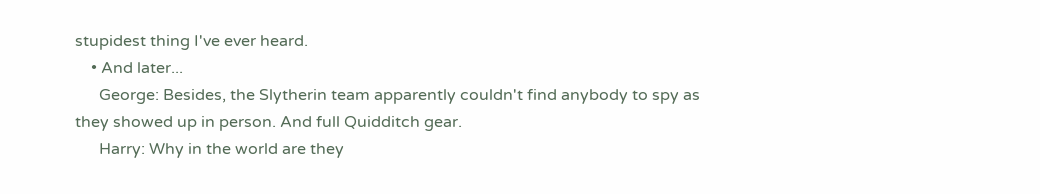stupidest thing I've ever heard.
    • And later...
      George: Besides, the Slytherin team apparently couldn't find anybody to spy as they showed up in person. And full Quidditch gear.
      Harry: Why in the world are they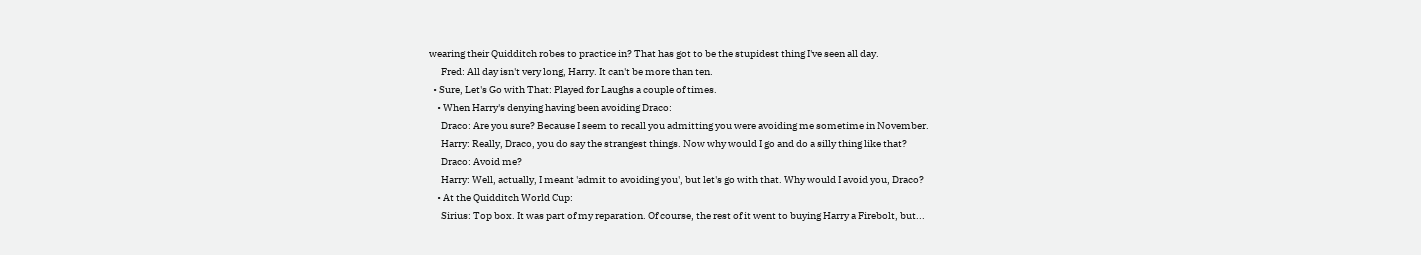wearing their Quidditch robes to practice in? That has got to be the stupidest thing I've seen all day.
      Fred: All day isn't very long, Harry. It can't be more than ten.
  • Sure, Let's Go with That: Played for Laughs a couple of times.
    • When Harry's denying having been avoiding Draco:
      Draco: Are you sure? Because I seem to recall you admitting you were avoiding me sometime in November.
      Harry: Really, Draco, you do say the strangest things. Now why would I go and do a silly thing like that?
      Draco: Avoid me?
      Harry: Well, actually, I meant 'admit to avoiding you', but let's go with that. Why would I avoid you, Draco?
    • At the Quidditch World Cup:
      Sirius: Top box. It was part of my reparation. Of course, the rest of it went to buying Harry a Firebolt, but...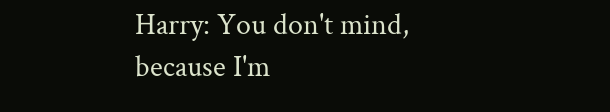Harry: You don't mind, because I'm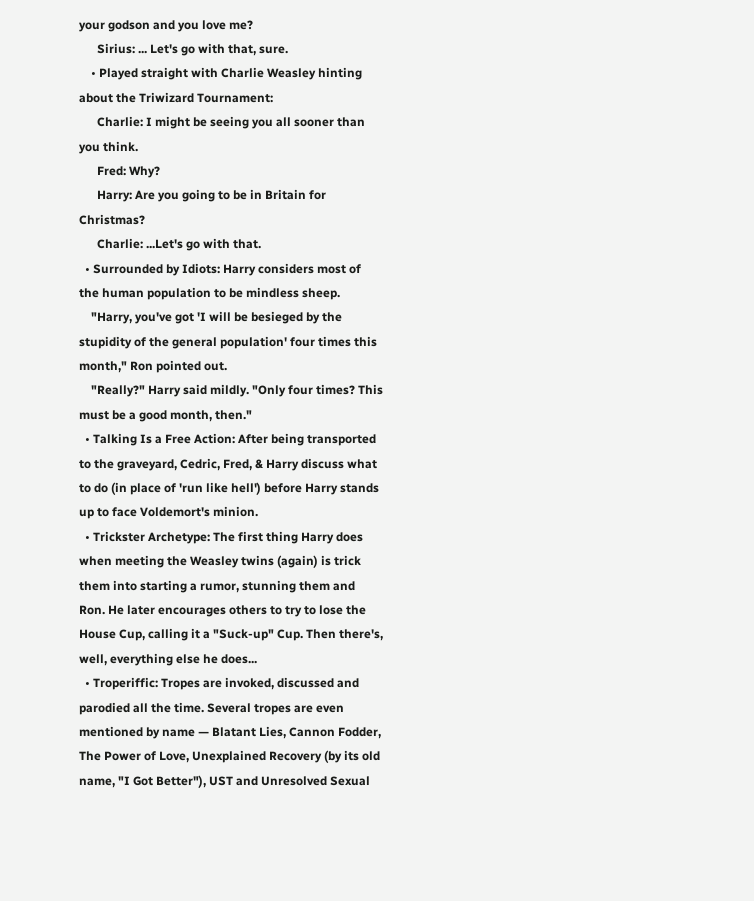your godson and you love me?
      Sirius: ... Let's go with that, sure.
    • Played straight with Charlie Weasley hinting about the Triwizard Tournament:
      Charlie: I might be seeing you all sooner than you think.
      Fred: Why?
      Harry: Are you going to be in Britain for Christmas?
      Charlie: ...Let's go with that.
  • Surrounded by Idiots: Harry considers most of the human population to be mindless sheep.
    "Harry, you've got 'I will be besieged by the stupidity of the general population' four times this month," Ron pointed out.
    "Really?" Harry said mildly. "Only four times? This must be a good month, then."
  • Talking Is a Free Action: After being transported to the graveyard, Cedric, Fred, & Harry discuss what to do (in place of 'run like hell') before Harry stands up to face Voldemort's minion.
  • Trickster Archetype: The first thing Harry does when meeting the Weasley twins (again) is trick them into starting a rumor, stunning them and Ron. He later encourages others to try to lose the House Cup, calling it a "Suck-up" Cup. Then there's, well, everything else he does...
  • Troperiffic: Tropes are invoked, discussed and parodied all the time. Several tropes are even mentioned by name — Blatant Lies, Cannon Fodder, The Power of Love, Unexplained Recovery (by its old name, "I Got Better"), UST and Unresolved Sexual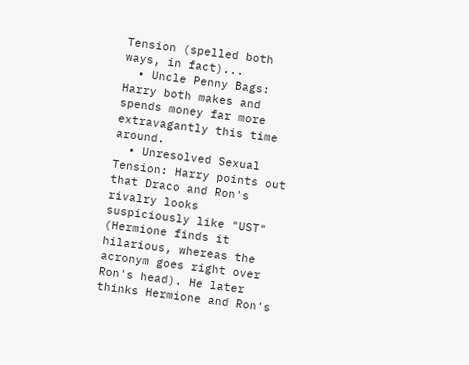Tension (spelled both ways, in fact)...
  • Uncle Penny Bags: Harry both makes and spends money far more extravagantly this time around.
  • Unresolved Sexual Tension: Harry points out that Draco and Ron's rivalry looks suspiciously like "UST" (Hermione finds it hilarious, whereas the acronym goes right over Ron's head). He later thinks Hermione and Ron's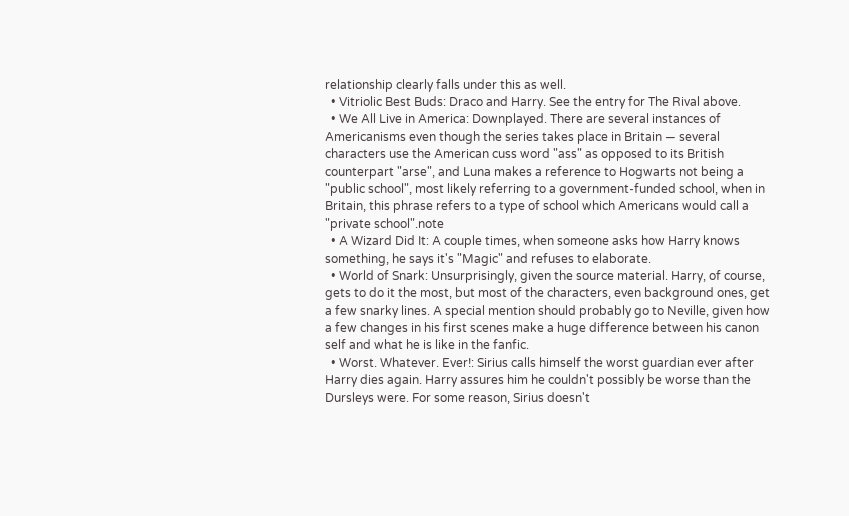relationship clearly falls under this as well.
  • Vitriolic Best Buds: Draco and Harry. See the entry for The Rival above.
  • We All Live in America: Downplayed. There are several instances of Americanisms even though the series takes place in Britain — several characters use the American cuss word "ass" as opposed to its British counterpart "arse", and Luna makes a reference to Hogwarts not being a "public school", most likely referring to a government-funded school, when in Britain, this phrase refers to a type of school which Americans would call a "private school".note
  • A Wizard Did It: A couple times, when someone asks how Harry knows something, he says it's "Magic" and refuses to elaborate.
  • World of Snark: Unsurprisingly, given the source material. Harry, of course, gets to do it the most, but most of the characters, even background ones, get a few snarky lines. A special mention should probably go to Neville, given how a few changes in his first scenes make a huge difference between his canon self and what he is like in the fanfic.
  • Worst. Whatever. Ever!: Sirius calls himself the worst guardian ever after Harry dies again. Harry assures him he couldn't possibly be worse than the Dursleys were. For some reason, Sirius doesn't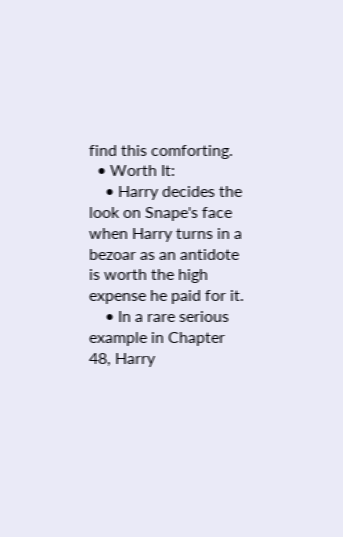find this comforting.
  • Worth It:
    • Harry decides the look on Snape's face when Harry turns in a bezoar as an antidote is worth the high expense he paid for it.
    • In a rare serious example in Chapter 48, Harry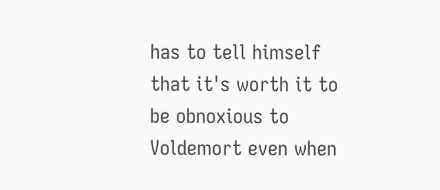has to tell himself that it's worth it to be obnoxious to Voldemort even when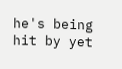he's being hit by yet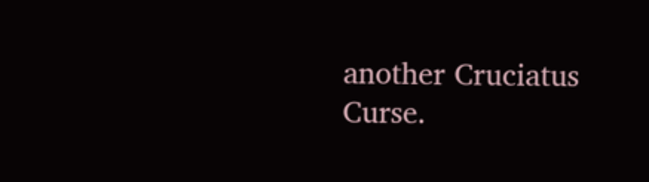another Cruciatus Curse.